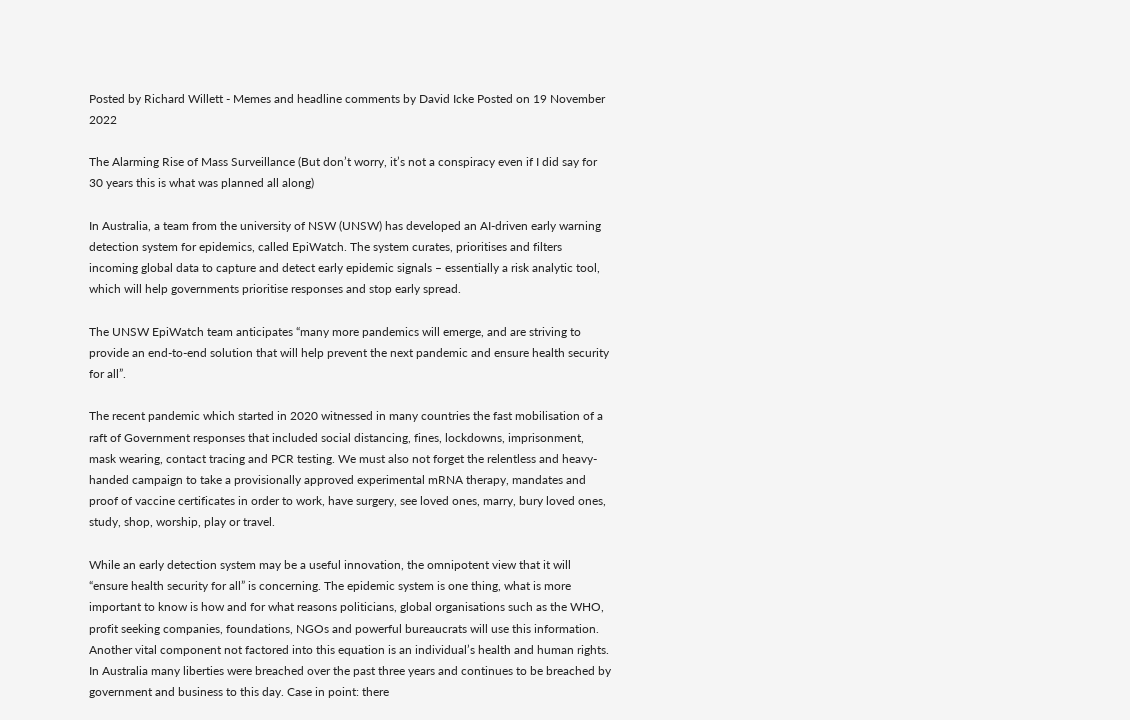Posted by Richard Willett - Memes and headline comments by David Icke Posted on 19 November 2022

The Alarming Rise of Mass Surveillance (But don’t worry, it’s not a conspiracy even if I did say for 30 years this is what was planned all along)

In Australia, a team from the university of NSW (UNSW) has developed an AI-driven early warning detection system for epidemics, called EpiWatch. The system curates, prioritises and filters incoming global data to capture and detect early epidemic signals – essentially a risk analytic tool, which will help governments prioritise responses and stop early spread.

The UNSW EpiWatch team anticipates “many more pandemics will emerge, and are striving to provide an end-to-end solution that will help prevent the next pandemic and ensure health security for all”.

The recent pandemic which started in 2020 witnessed in many countries the fast mobilisation of a raft of Government responses that included social distancing, fines, lockdowns, imprisonment, mask wearing, contact tracing and PCR testing. We must also not forget the relentless and heavy-handed campaign to take a provisionally approved experimental mRNA therapy, mandates and proof of vaccine certificates in order to work, have surgery, see loved ones, marry, bury loved ones, study, shop, worship, play or travel.

While an early detection system may be a useful innovation, the omnipotent view that it will “ensure health security for all” is concerning. The epidemic system is one thing, what is more important to know is how and for what reasons politicians, global organisations such as the WHO, profit seeking companies, foundations, NGOs and powerful bureaucrats will use this information. Another vital component not factored into this equation is an individual’s health and human rights. In Australia many liberties were breached over the past three years and continues to be breached by government and business to this day. Case in point: there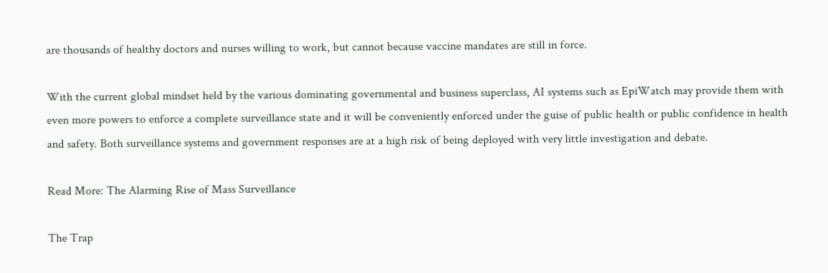are thousands of healthy doctors and nurses willing to work, but cannot because vaccine mandates are still in force.

With the current global mindset held by the various dominating governmental and business superclass, AI systems such as EpiWatch may provide them with even more powers to enforce a complete surveillance state and it will be conveniently enforced under the guise of public health or public confidence in health and safety. Both surveillance systems and government responses are at a high risk of being deployed with very little investigation and debate.

Read More: The Alarming Rise of Mass Surveillance

The Trap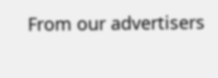From our advertisers